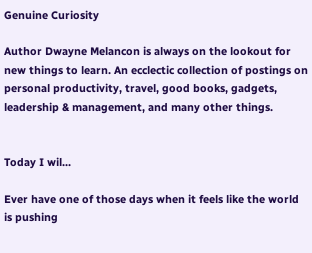Genuine Curiosity

Author Dwayne Melancon is always on the lookout for new things to learn. An ecclectic collection of postings on personal productivity, travel, good books, gadgets, leadership & management, and many other things.


Today I wil...

Ever have one of those days when it feels like the world is pushing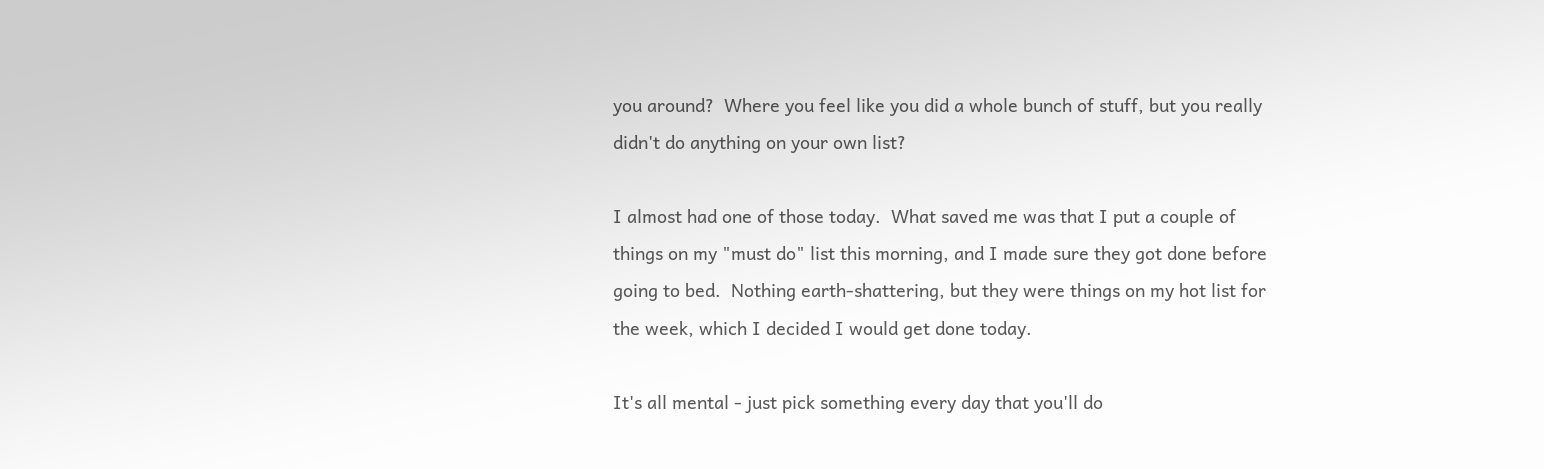you around?  Where you feel like you did a whole bunch of stuff, but you really didn't do anything on your own list?

I almost had one of those today.  What saved me was that I put a couple of things on my "must do" list this morning, and I made sure they got done before going to bed.  Nothing earth-shattering, but they were things on my hot list for the week, which I decided I would get done today.

It's all mental - just pick something every day that you'll do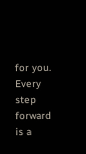for you.  Every step forward is a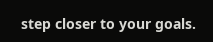step closer to your goals.